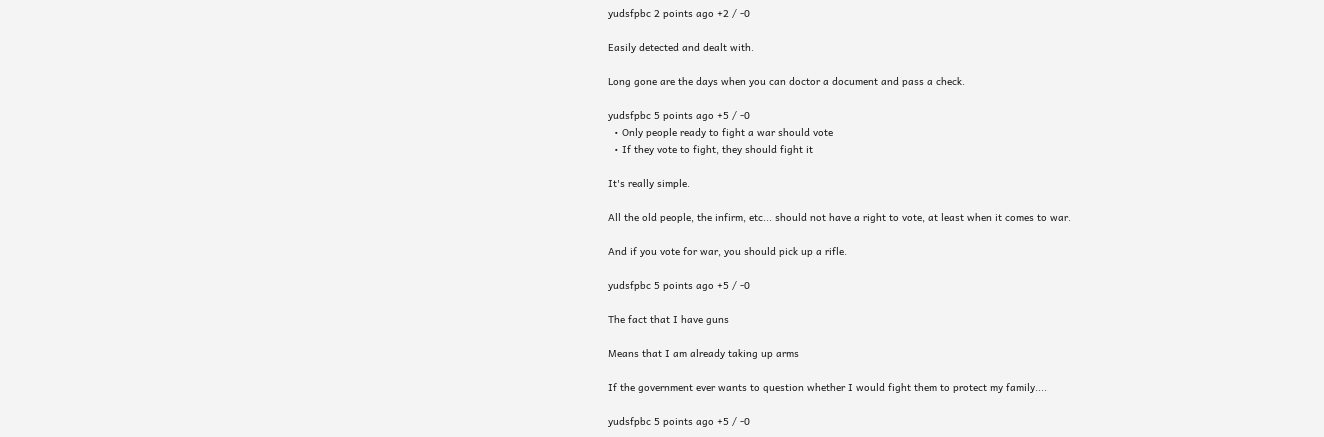yudsfpbc 2 points ago +2 / -0

Easily detected and dealt with.

Long gone are the days when you can doctor a document and pass a check.

yudsfpbc 5 points ago +5 / -0
  • Only people ready to fight a war should vote
  • If they vote to fight, they should fight it

It's really simple.

All the old people, the infirm, etc... should not have a right to vote, at least when it comes to war.

And if you vote for war, you should pick up a rifle.

yudsfpbc 5 points ago +5 / -0

The fact that I have guns

Means that I am already taking up arms

If the government ever wants to question whether I would fight them to protect my family....

yudsfpbc 5 points ago +5 / -0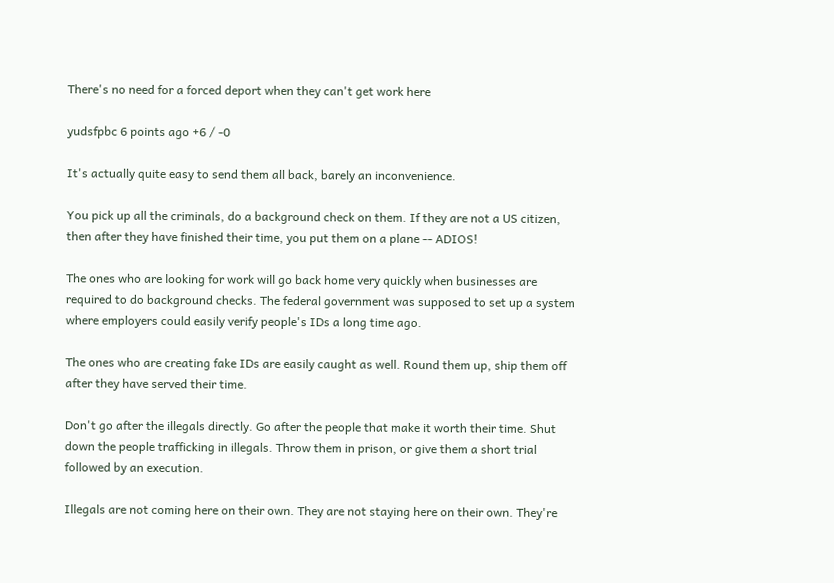There's no need for a forced deport when they can't get work here

yudsfpbc 6 points ago +6 / -0

It's actually quite easy to send them all back, barely an inconvenience.

You pick up all the criminals, do a background check on them. If they are not a US citizen, then after they have finished their time, you put them on a plane -- ADIOS!

The ones who are looking for work will go back home very quickly when businesses are required to do background checks. The federal government was supposed to set up a system where employers could easily verify people's IDs a long time ago.

The ones who are creating fake IDs are easily caught as well. Round them up, ship them off after they have served their time.

Don't go after the illegals directly. Go after the people that make it worth their time. Shut down the people trafficking in illegals. Throw them in prison, or give them a short trial followed by an execution.

Illegals are not coming here on their own. They are not staying here on their own. They're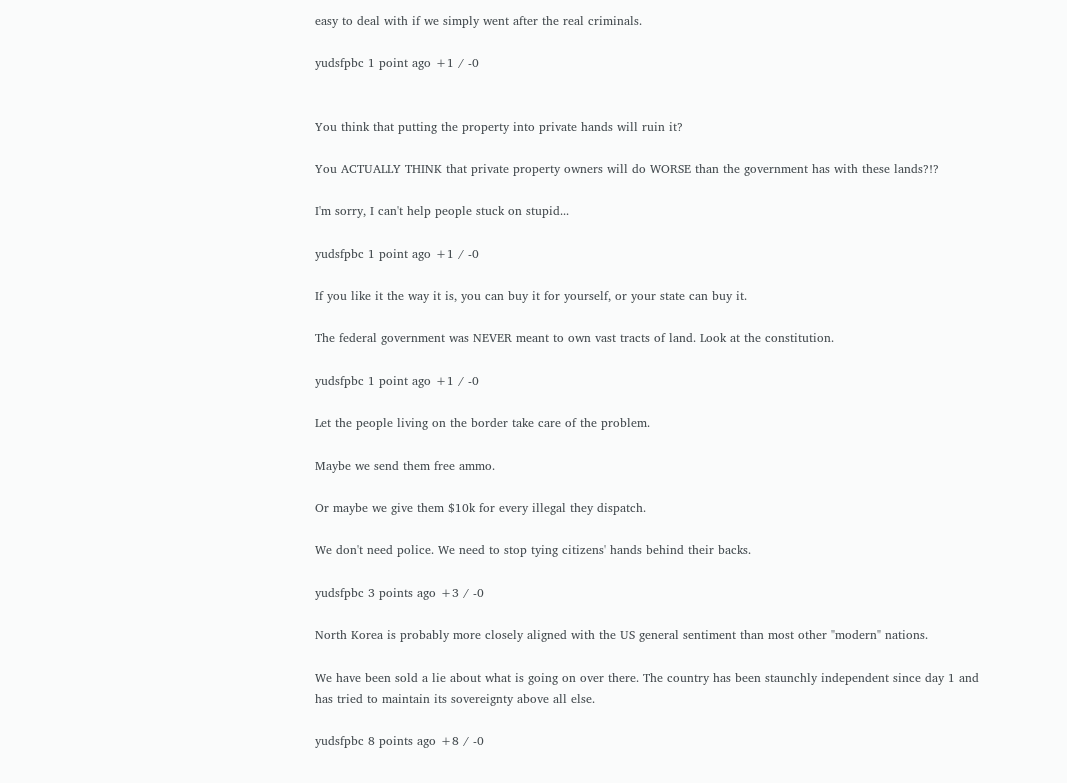easy to deal with if we simply went after the real criminals.

yudsfpbc 1 point ago +1 / -0


You think that putting the property into private hands will ruin it?

You ACTUALLY THINK that private property owners will do WORSE than the government has with these lands?!?

I'm sorry, I can't help people stuck on stupid...

yudsfpbc 1 point ago +1 / -0

If you like it the way it is, you can buy it for yourself, or your state can buy it.

The federal government was NEVER meant to own vast tracts of land. Look at the constitution.

yudsfpbc 1 point ago +1 / -0

Let the people living on the border take care of the problem.

Maybe we send them free ammo.

Or maybe we give them $10k for every illegal they dispatch.

We don't need police. We need to stop tying citizens' hands behind their backs.

yudsfpbc 3 points ago +3 / -0

North Korea is probably more closely aligned with the US general sentiment than most other "modern" nations.

We have been sold a lie about what is going on over there. The country has been staunchly independent since day 1 and has tried to maintain its sovereignty above all else.

yudsfpbc 8 points ago +8 / -0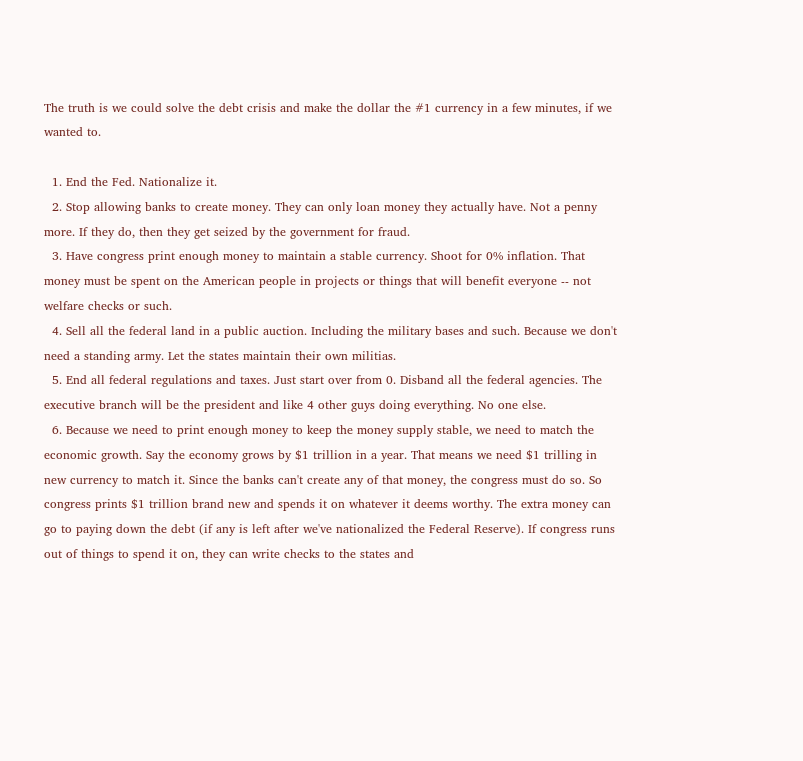The truth is we could solve the debt crisis and make the dollar the #1 currency in a few minutes, if we wanted to.

  1. End the Fed. Nationalize it.
  2. Stop allowing banks to create money. They can only loan money they actually have. Not a penny more. If they do, then they get seized by the government for fraud.
  3. Have congress print enough money to maintain a stable currency. Shoot for 0% inflation. That money must be spent on the American people in projects or things that will benefit everyone -- not welfare checks or such.
  4. Sell all the federal land in a public auction. Including the military bases and such. Because we don't need a standing army. Let the states maintain their own militias.
  5. End all federal regulations and taxes. Just start over from 0. Disband all the federal agencies. The executive branch will be the president and like 4 other guys doing everything. No one else.
  6. Because we need to print enough money to keep the money supply stable, we need to match the economic growth. Say the economy grows by $1 trillion in a year. That means we need $1 trilling in new currency to match it. Since the banks can't create any of that money, the congress must do so. So congress prints $1 trillion brand new and spends it on whatever it deems worthy. The extra money can go to paying down the debt (if any is left after we've nationalized the Federal Reserve). If congress runs out of things to spend it on, they can write checks to the states and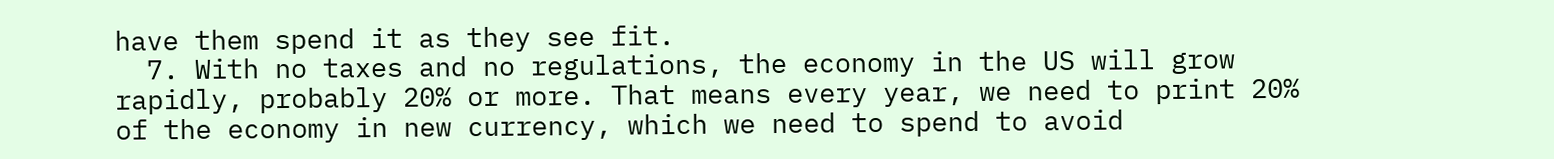have them spend it as they see fit.
  7. With no taxes and no regulations, the economy in the US will grow rapidly, probably 20% or more. That means every year, we need to print 20% of the economy in new currency, which we need to spend to avoid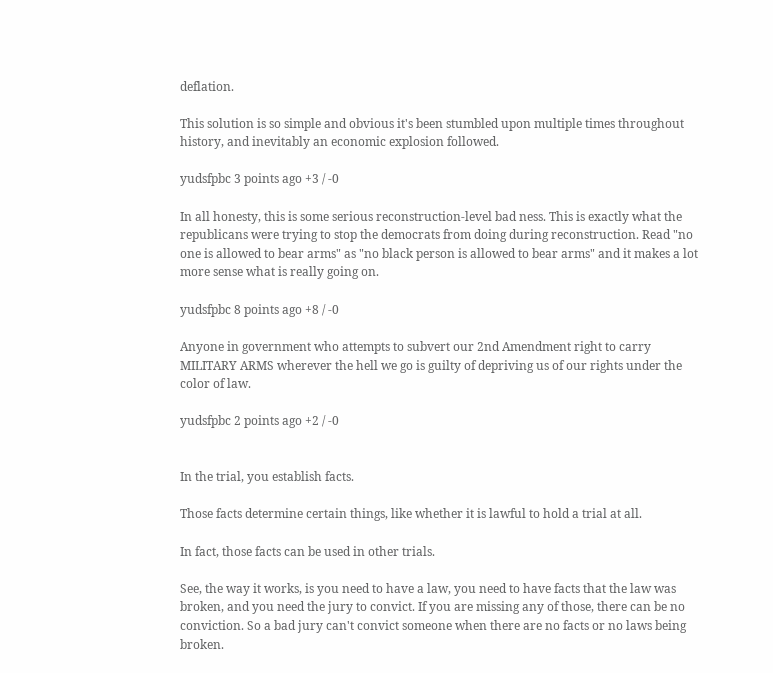deflation.

This solution is so simple and obvious it's been stumbled upon multiple times throughout history, and inevitably an economic explosion followed.

yudsfpbc 3 points ago +3 / -0

In all honesty, this is some serious reconstruction-level bad ness. This is exactly what the republicans were trying to stop the democrats from doing during reconstruction. Read "no one is allowed to bear arms" as "no black person is allowed to bear arms" and it makes a lot more sense what is really going on.

yudsfpbc 8 points ago +8 / -0

Anyone in government who attempts to subvert our 2nd Amendment right to carry MILITARY ARMS wherever the hell we go is guilty of depriving us of our rights under the color of law.

yudsfpbc 2 points ago +2 / -0


In the trial, you establish facts.

Those facts determine certain things, like whether it is lawful to hold a trial at all.

In fact, those facts can be used in other trials.

See, the way it works, is you need to have a law, you need to have facts that the law was broken, and you need the jury to convict. If you are missing any of those, there can be no conviction. So a bad jury can't convict someone when there are no facts or no laws being broken.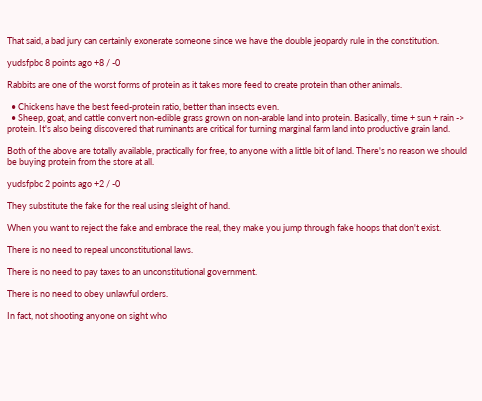That said, a bad jury can certainly exonerate someone since we have the double jeopardy rule in the constitution.

yudsfpbc 8 points ago +8 / -0

Rabbits are one of the worst forms of protein as it takes more feed to create protein than other animals.

  • Chickens have the best feed-protein ratio, better than insects even.
  • Sheep, goat, and cattle convert non-edible grass grown on non-arable land into protein. Basically, time + sun + rain -> protein. It's also being discovered that ruminants are critical for turning marginal farm land into productive grain land.

Both of the above are totally available, practically for free, to anyone with a little bit of land. There's no reason we should be buying protein from the store at all.

yudsfpbc 2 points ago +2 / -0

They substitute the fake for the real using sleight of hand.

When you want to reject the fake and embrace the real, they make you jump through fake hoops that don't exist.

There is no need to repeal unconstitutional laws.

There is no need to pay taxes to an unconstitutional government.

There is no need to obey unlawful orders.

In fact, not shooting anyone on sight who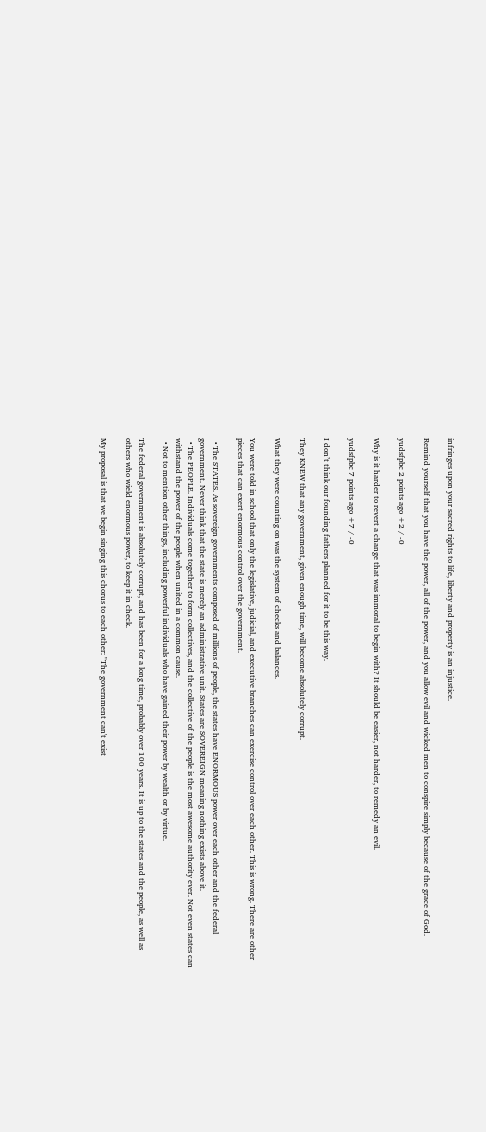infringes upon your sacred rights to life, liberty and property is an injustice.

Remind yourself that you have the power, all of the power, and you allow evil and wicked men to conspire simply because of the grace of God.

yudsfpbc 2 points ago +2 / -0

Why is it harder to revert a change that was immoral to begin with? It should be easier, not harder, to remedy an evil.

yudsfpbc 7 points ago +7 / -0

I don’t think our founding fathers planned for it to be this way.

They KNEW that any government, given enough time, will become absolutely corrupt.

What they were counting on was the system of checks and balances.

You were told in school that only the legislative, judicial, and executive branches can exercise control over each other. This is wrong. There are other pieces that can exert enormous control over the government.

  • The STATES. As sovereign governments composed of millions of people, the states have ENORMOUS power over each other and the federal government. Never think that the state is merely an administrative unit. States are SOVEREIGN meaning nothing exists above it.
  • The PEOPLE. Individuals come together to form collectives, and the collective of the people is the most awesome authority ever. Not even states can withstand the power of the people when united in a common cause.
  • Not to mention other things, including powerful individuals who have gained their power by wealth or by virtue.

The federal government is absolutely corrupt, and has been for a long time, probably over 100 years. It is up to the states and the people, as well as others who wield enormous power, to keep it in check.

My proposal is that we begin singing this chorus to each other: "The government can't exist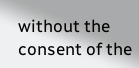without the consent of the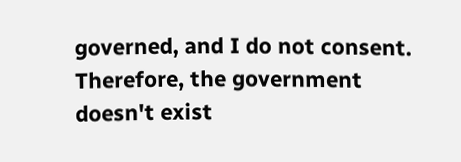governed, and I do not consent. Therefore, the government doesn't exist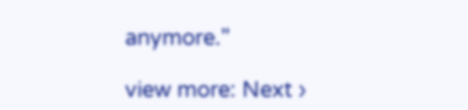anymore."

view more: Next ›